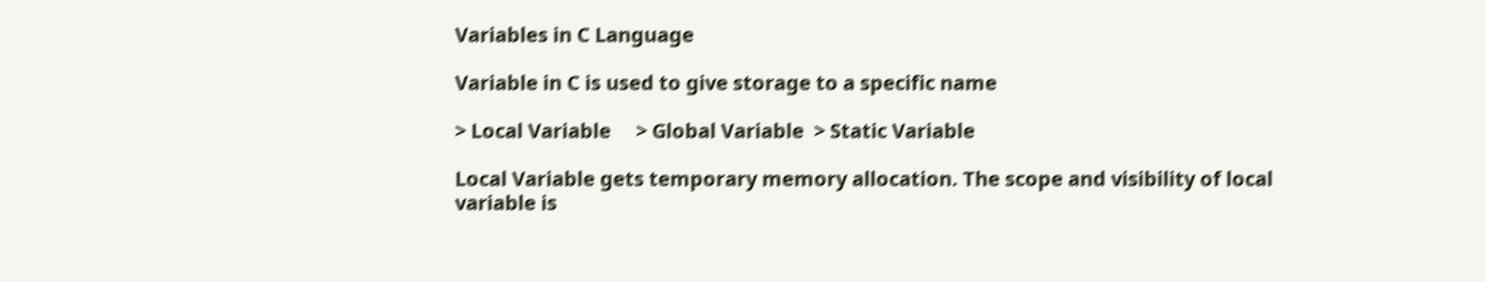Variables in C Language

Variable in C is used to give storage to a specific name

> Local Variable     > Global Variable  > Static Variable

Local Variable gets temporary memory allocation. The scope and visibility of local variable is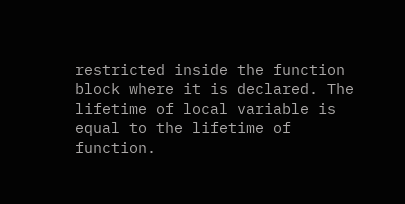restricted inside the function block where it is declared. The lifetime of local variable is equal to the lifetime of function.